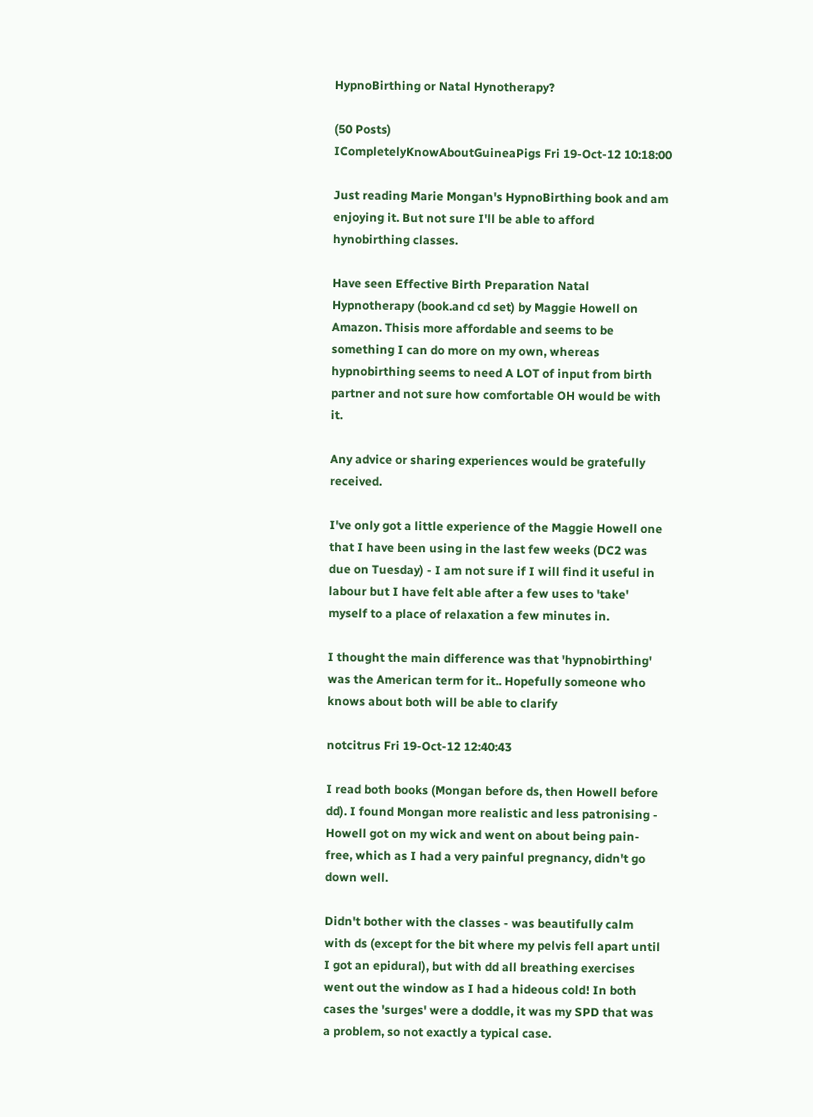HypnoBirthing or Natal Hynotherapy?

(50 Posts)
ICompletelyKnowAboutGuineaPigs Fri 19-Oct-12 10:18:00

Just reading Marie Mongan's HypnoBirthing book and am enjoying it. But not sure I'll be able to afford hynobirthing classes.

Have seen Effective Birth Preparation Natal Hypnotherapy (book.and cd set) by Maggie Howell on Amazon. Thisis more affordable and seems to be something I can do more on my own, whereas hypnobirthing seems to need A LOT of input from birth partner and not sure how comfortable OH would be with it.

Any advice or sharing experiences would be gratefully received.

I've only got a little experience of the Maggie Howell one that I have been using in the last few weeks (DC2 was due on Tuesday) - I am not sure if I will find it useful in labour but I have felt able after a few uses to 'take' myself to a place of relaxation a few minutes in.

I thought the main difference was that 'hypnobirthing' was the American term for it.. Hopefully someone who knows about both will be able to clarify

notcitrus Fri 19-Oct-12 12:40:43

I read both books (Mongan before ds, then Howell before dd). I found Mongan more realistic and less patronising - Howell got on my wick and went on about being pain-free, which as I had a very painful pregnancy, didn't go down well.

Didn't bother with the classes - was beautifully calm with ds (except for the bit where my pelvis fell apart until I got an epidural), but with dd all breathing exercises went out the window as I had a hideous cold! In both cases the 'surges' were a doddle, it was my SPD that was a problem, so not exactly a typical case.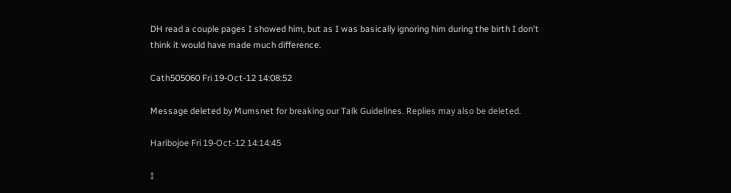DH read a couple pages I showed him, but as I was basically ignoring him during the birth I don't think it would have made much difference.

Cath505060 Fri 19-Oct-12 14:08:52

Message deleted by Mumsnet for breaking our Talk Guidelines. Replies may also be deleted.

Haribojoe Fri 19-Oct-12 14:14:45

I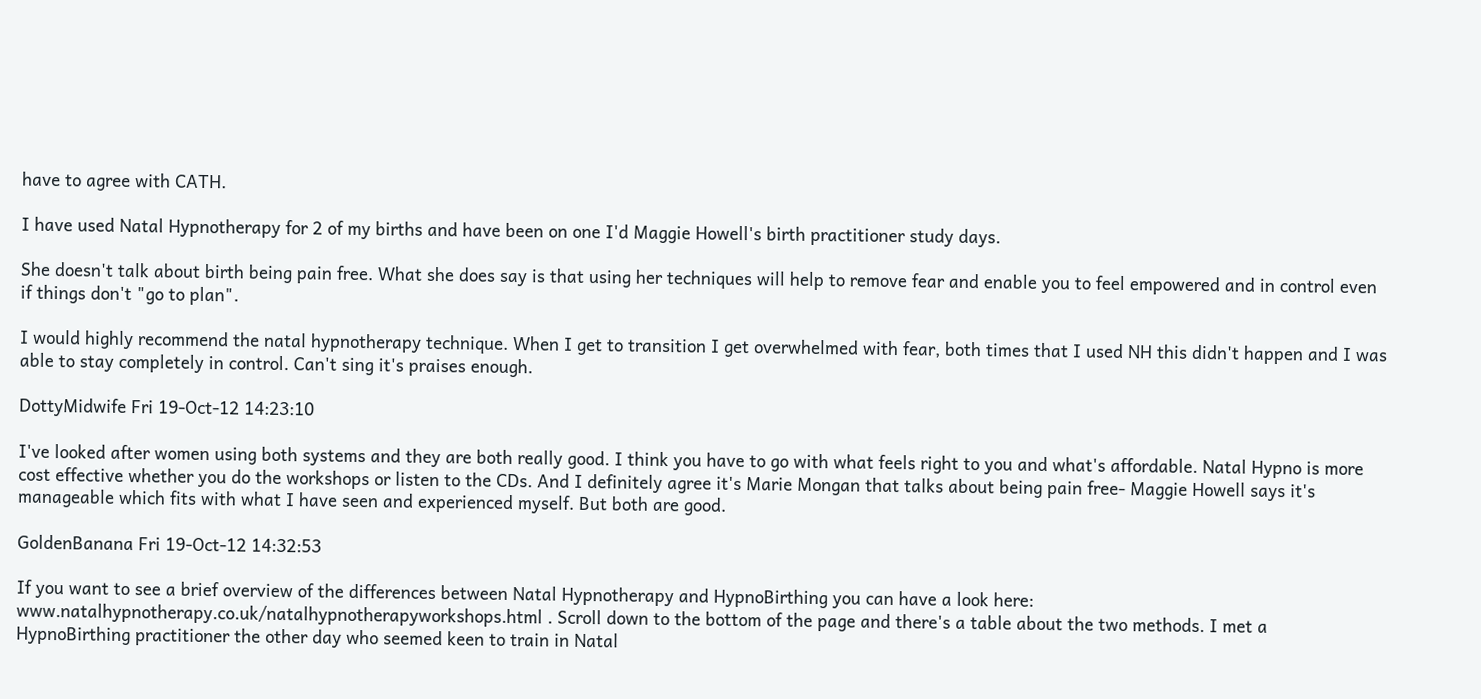have to agree with CATH.

I have used Natal Hypnotherapy for 2 of my births and have been on one I'd Maggie Howell's birth practitioner study days.

She doesn't talk about birth being pain free. What she does say is that using her techniques will help to remove fear and enable you to feel empowered and in control even if things don't "go to plan".

I would highly recommend the natal hypnotherapy technique. When I get to transition I get overwhelmed with fear, both times that I used NH this didn't happen and I was able to stay completely in control. Can't sing it's praises enough.

DottyMidwife Fri 19-Oct-12 14:23:10

I've looked after women using both systems and they are both really good. I think you have to go with what feels right to you and what's affordable. Natal Hypno is more cost effective whether you do the workshops or listen to the CDs. And I definitely agree it's Marie Mongan that talks about being pain free- Maggie Howell says it's manageable which fits with what I have seen and experienced myself. But both are good.

GoldenBanana Fri 19-Oct-12 14:32:53

If you want to see a brief overview of the differences between Natal Hypnotherapy and HypnoBirthing you can have a look here:
www.natalhypnotherapy.co.uk/natalhypnotherapyworkshops.html . Scroll down to the bottom of the page and there's a table about the two methods. I met a HypnoBirthing practitioner the other day who seemed keen to train in Natal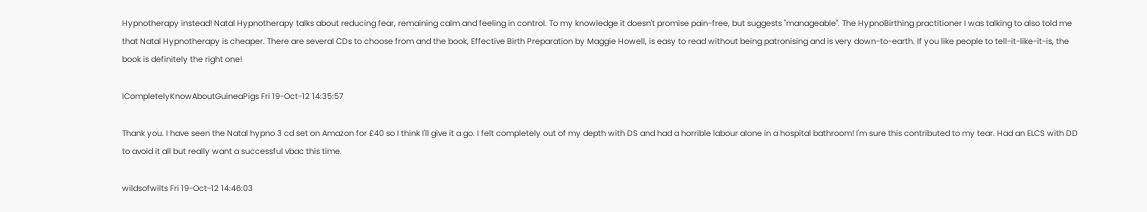Hypnotherapy instead! Natal Hypnotherapy talks about reducing fear, remaining calm and feeling in control. To my knowledge it doesn't promise pain-free, but suggests "manageable". The HypnoBirthing practitioner I was talking to also told me that Natal Hypnotherapy is cheaper. There are several CDs to choose from and the book, Effective Birth Preparation by Maggie Howell, is easy to read without being patronising and is very down-to-earth. If you like people to tell-it-like-it-is, the book is definitely the right one!

ICompletelyKnowAboutGuineaPigs Fri 19-Oct-12 14:35:57

Thank you. I have seen the Natal hypno 3 cd set on Amazon for £40 so I think I'll give it a go. I felt completely out of my depth with DS and had a horrible labour alone in a hospital bathroom! I'm sure this contributed to my tear. Had an ELCS with DD to avoid it all but really want a successful vbac this time.

wildsofwilts Fri 19-Oct-12 14:46:03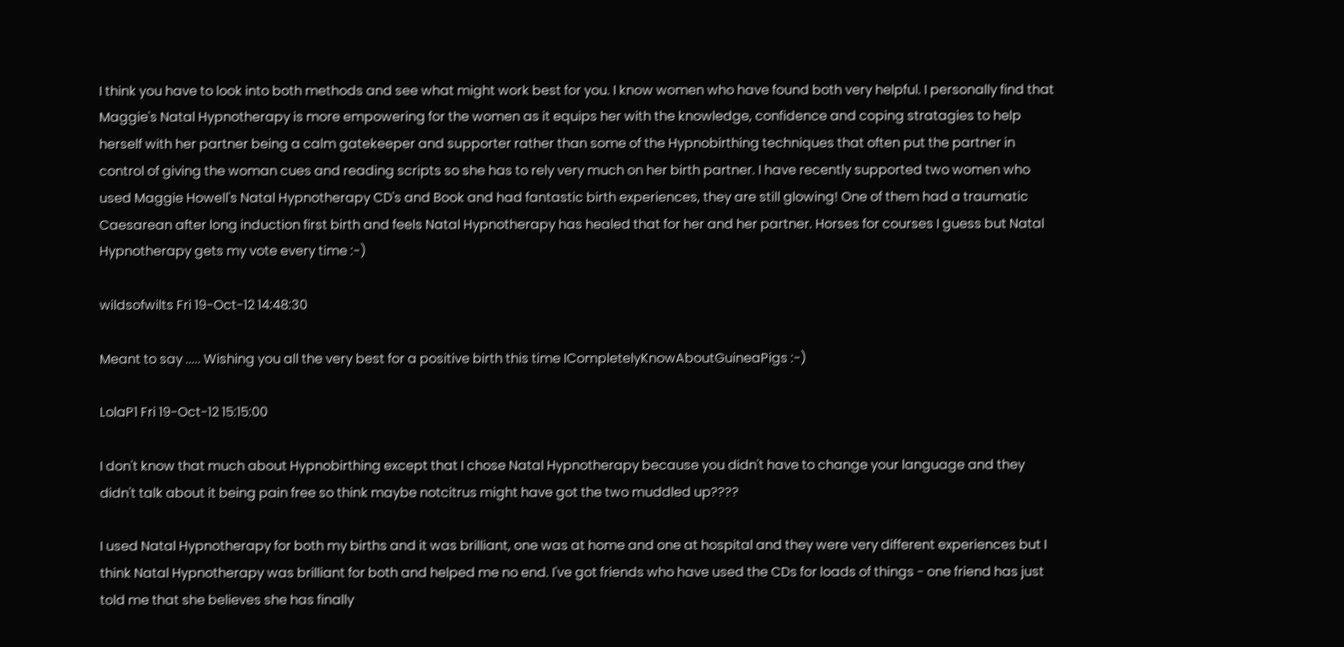I think you have to look into both methods and see what might work best for you. I know women who have found both very helpful. I personally find that Maggie's Natal Hypnotherapy is more empowering for the women as it equips her with the knowledge, confidence and coping stratagies to help herself with her partner being a calm gatekeeper and supporter rather than some of the Hypnobirthing techniques that often put the partner in control of giving the woman cues and reading scripts so she has to rely very much on her birth partner. I have recently supported two women who used Maggie Howell's Natal Hypnotherapy CD's and Book and had fantastic birth experiences, they are still glowing! One of them had a traumatic Caesarean after long induction first birth and feels Natal Hypnotherapy has healed that for her and her partner. Horses for courses I guess but Natal Hypnotherapy gets my vote every time :-)

wildsofwilts Fri 19-Oct-12 14:48:30

Meant to say ..... Wishing you all the very best for a positive birth this time ICompletelyKnowAboutGuineaPigs :-)

LolaP1 Fri 19-Oct-12 15:15:00

I don't know that much about Hypnobirthing except that I chose Natal Hypnotherapy because you didn't have to change your language and they didn't talk about it being pain free so think maybe notcitrus might have got the two muddled up????

I used Natal Hypnotherapy for both my births and it was brilliant, one was at home and one at hospital and they were very different experiences but I think Natal Hypnotherapy was brilliant for both and helped me no end. I've got friends who have used the CDs for loads of things - one friend has just told me that she believes she has finally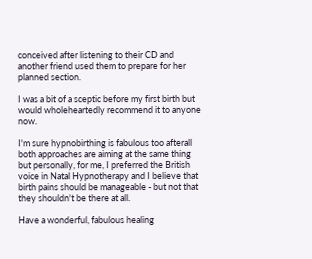conceived after listening to their CD and another friend used them to prepare for her planned section.

I was a bit of a sceptic before my first birth but would wholeheartedly recommend it to anyone now.

I'm sure hypnobirthing is fabulous too afterall both approaches are aiming at the same thing but personally, for me, I preferred the British voice in Natal Hypnotherapy and I believe that birth pains should be manageable - but not that they shouldn't be there at all.

Have a wonderful, fabulous healing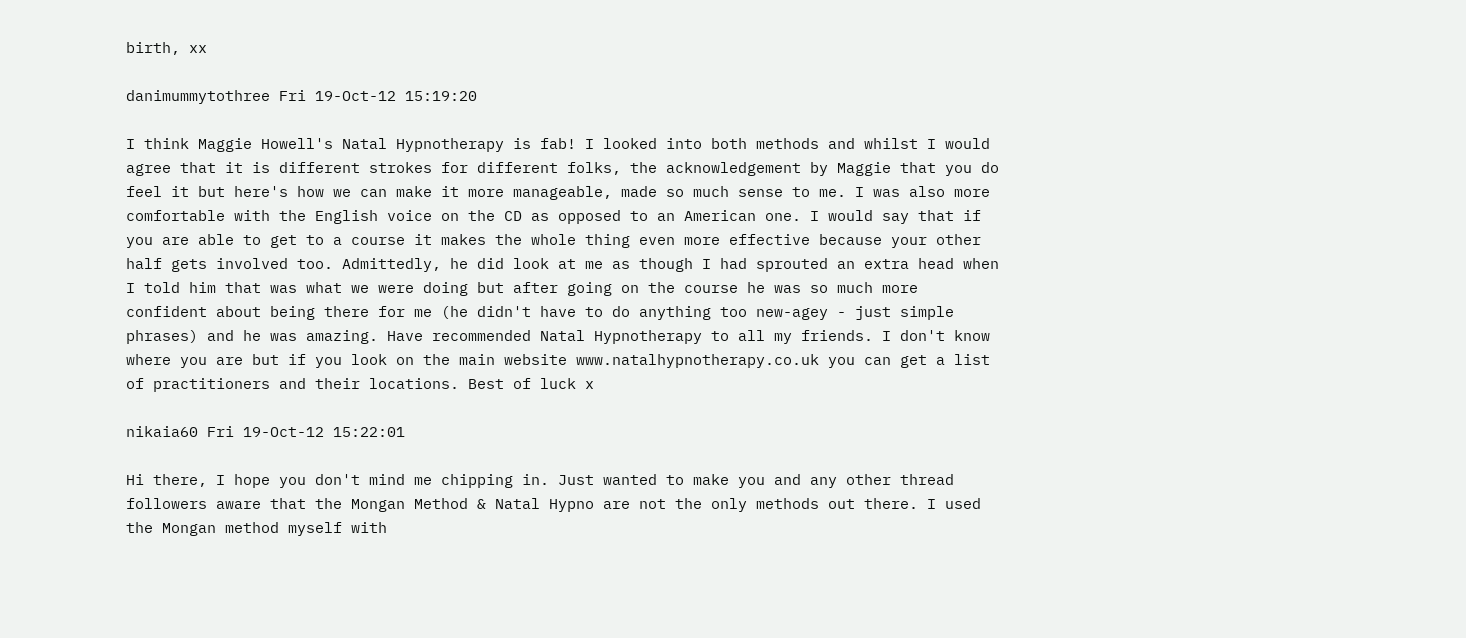birth, xx

danimummytothree Fri 19-Oct-12 15:19:20

I think Maggie Howell's Natal Hypnotherapy is fab! I looked into both methods and whilst I would agree that it is different strokes for different folks, the acknowledgement by Maggie that you do feel it but here's how we can make it more manageable, made so much sense to me. I was also more comfortable with the English voice on the CD as opposed to an American one. I would say that if you are able to get to a course it makes the whole thing even more effective because your other half gets involved too. Admittedly, he did look at me as though I had sprouted an extra head when I told him that was what we were doing but after going on the course he was so much more confident about being there for me (he didn't have to do anything too new-agey - just simple phrases) and he was amazing. Have recommended Natal Hypnotherapy to all my friends. I don't know where you are but if you look on the main website www.natalhypnotherapy.co.uk you can get a list of practitioners and their locations. Best of luck x

nikaia60 Fri 19-Oct-12 15:22:01

Hi there, I hope you don't mind me chipping in. Just wanted to make you and any other thread followers aware that the Mongan Method & Natal Hypno are not the only methods out there. I used the Mongan method myself with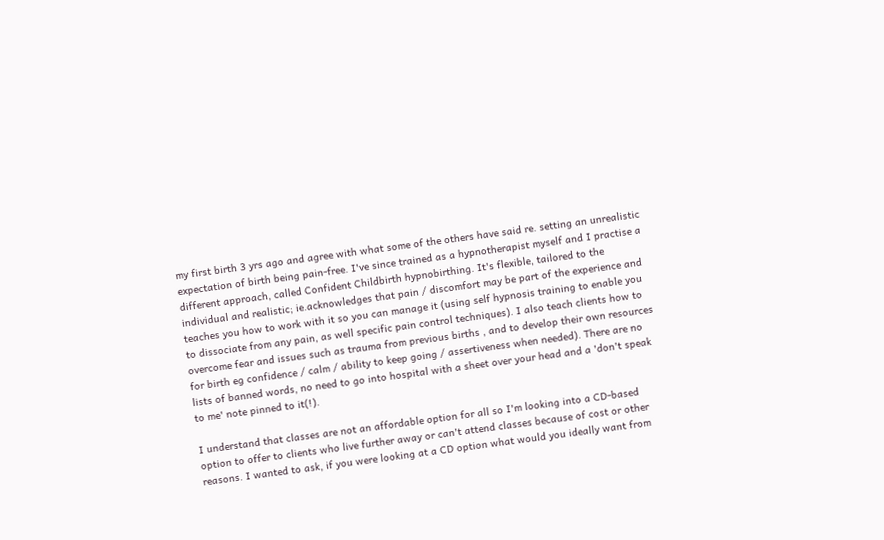my first birth 3 yrs ago and agree with what some of the others have said re. setting an unrealistic expectation of birth being pain-free. I've since trained as a hypnotherapist myself and I practise a different approach, called Confident Childbirth hypnobirthing. It's flexible, tailored to the individual and realistic; ie.acknowledges that pain / discomfort may be part of the experience and teaches you how to work with it so you can manage it (using self hypnosis training to enable you to dissociate from any pain, as well specific pain control techniques). I also teach clients how to overcome fear and issues such as trauma from previous births , and to develop their own resources for birth eg confidence / calm / ability to keep going / assertiveness when needed). There are no lists of banned words, no need to go into hospital with a sheet over your head and a 'don't speak to me' note pinned to it(!).

I understand that classes are not an affordable option for all so I'm looking into a CD-based option to offer to clients who live further away or can't attend classes because of cost or other reasons. I wanted to ask, if you were looking at a CD option what would you ideally want from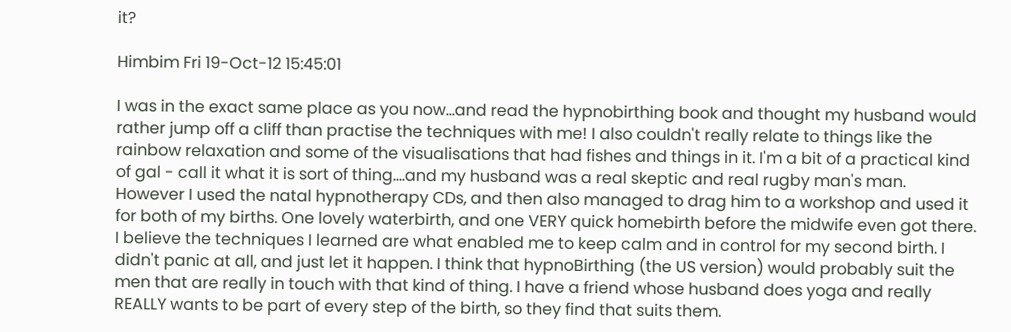it?

Himbim Fri 19-Oct-12 15:45:01

I was in the exact same place as you now...and read the hypnobirthing book and thought my husband would rather jump off a cliff than practise the techniques with me! I also couldn't really relate to things like the rainbow relaxation and some of the visualisations that had fishes and things in it. I'm a bit of a practical kind of gal - call it what it is sort of thing....and my husband was a real skeptic and real rugby man's man. However I used the natal hypnotherapy CDs, and then also managed to drag him to a workshop and used it for both of my births. One lovely waterbirth, and one VERY quick homebirth before the midwife even got there. I believe the techniques I learned are what enabled me to keep calm and in control for my second birth. I didn't panic at all, and just let it happen. I think that hypnoBirthing (the US version) would probably suit the men that are really in touch with that kind of thing. I have a friend whose husband does yoga and really REALLY wants to be part of every step of the birth, so they find that suits them.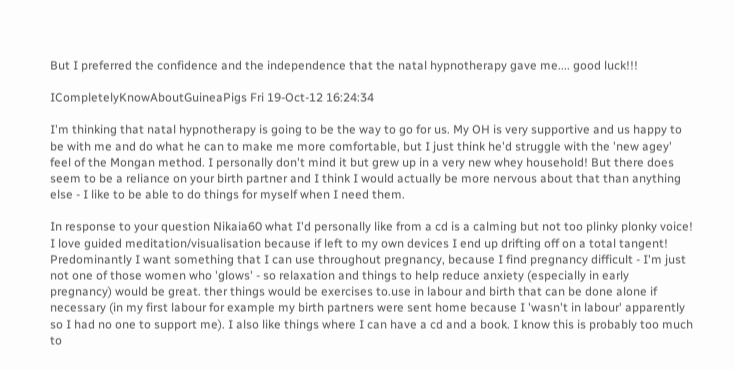But I preferred the confidence and the independence that the natal hypnotherapy gave me.... good luck!!!

ICompletelyKnowAboutGuineaPigs Fri 19-Oct-12 16:24:34

I'm thinking that natal hypnotherapy is going to be the way to go for us. My OH is very supportive and us happy to be with me and do what he can to make me more comfortable, but I just think he'd struggle with the 'new agey' feel of the Mongan method. I personally don't mind it but grew up in a very new whey household! But there does seem to be a reliance on your birth partner and I think I would actually be more nervous about that than anything else - I like to be able to do things for myself when I need them.

In response to your question Nikaia60 what I'd personally like from a cd is a calming but not too plinky plonky voice! I love guided meditation/visualisation because if left to my own devices I end up drifting off on a total tangent! Predominantly I want something that I can use throughout pregnancy, because I find pregnancy difficult - I'm just not one of those women who 'glows' - so relaxation and things to help reduce anxiety (especially in early pregnancy) would be great. ther things would be exercises to.use in labour and birth that can be done alone if necessary (in my first labour for example my birth partners were sent home because I 'wasn't in labour' apparently so I had no one to support me). I also like things where I can have a cd and a book. I know this is probably too much to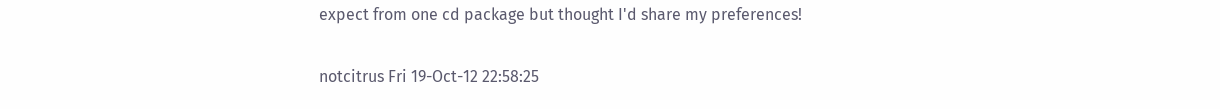expect from one cd package but thought I'd share my preferences!

notcitrus Fri 19-Oct-12 22:58:25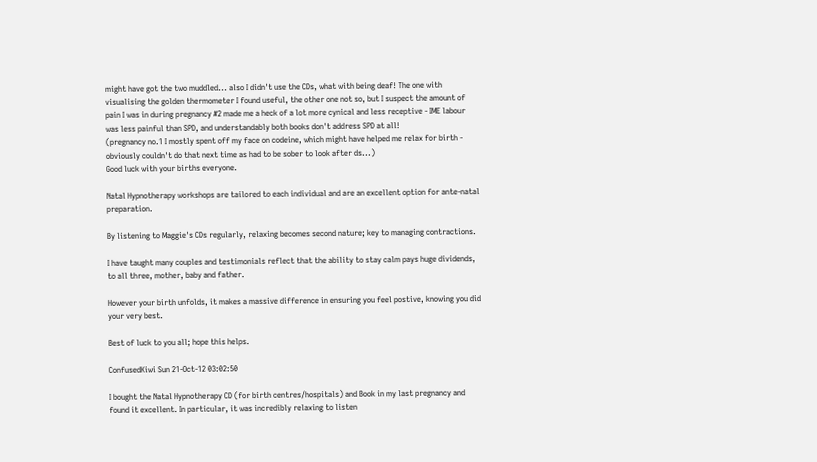might have got the two muddled... also I didn't use the CDs, what with being deaf! The one with visualising the golden thermometer I found useful, the other one not so, but I suspect the amount of pain I was in during pregnancy #2 made me a heck of a lot more cynical and less receptive - IME labour was less painful than SPD, and understandably both books don't address SPD at all!
(pregnancy no.1 I mostly spent off my face on codeine, which might have helped me relax for birth - obviously couldn't do that next time as had to be sober to look after ds...)
Good luck with your births everyone.

Natal Hypnotherapy workshops are tailored to each individual and are an excellent option for ante-natal preparation.

By listening to Maggie's CDs regularly, relaxing becomes second nature; key to managing contractions.

I have taught many couples and testimonials reflect that the ability to stay calm pays huge dividends, to all three, mother, baby and father.

However your birth unfolds, it makes a massive difference in ensuring you feel postive, knowing you did your very best.

Best of luck to you all; hope this helps.

ConfusedKiwi Sun 21-Oct-12 03:02:50

I bought the Natal Hypnotherapy CD (for birth centres/hospitals) and Book in my last pregnancy and found it excellent. In particular, it was incredibly relaxing to listen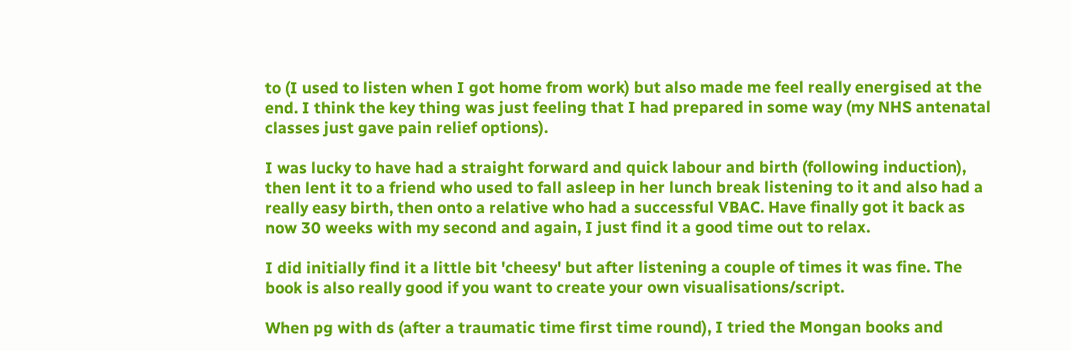to (I used to listen when I got home from work) but also made me feel really energised at the end. I think the key thing was just feeling that I had prepared in some way (my NHS antenatal classes just gave pain relief options).

I was lucky to have had a straight forward and quick labour and birth (following induction), then lent it to a friend who used to fall asleep in her lunch break listening to it and also had a really easy birth, then onto a relative who had a successful VBAC. Have finally got it back as now 30 weeks with my second and again, I just find it a good time out to relax.

I did initially find it a little bit 'cheesy' but after listening a couple of times it was fine. The book is also really good if you want to create your own visualisations/script.

When pg with ds (after a traumatic time first time round), I tried the Mongan books and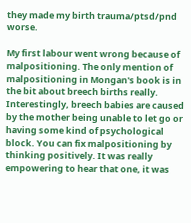they made my birth trauma/ptsd/pnd worse.

My first labour went wrong because of malpositioning. The only mention of malpositioning in Mongan's book is in the bit about breech births really. Interestingly, breech babies are caused by the mother being unable to let go or having some kind of psychological block. You can fix malpositioning by thinking positively. It was really empowering to hear that one, it was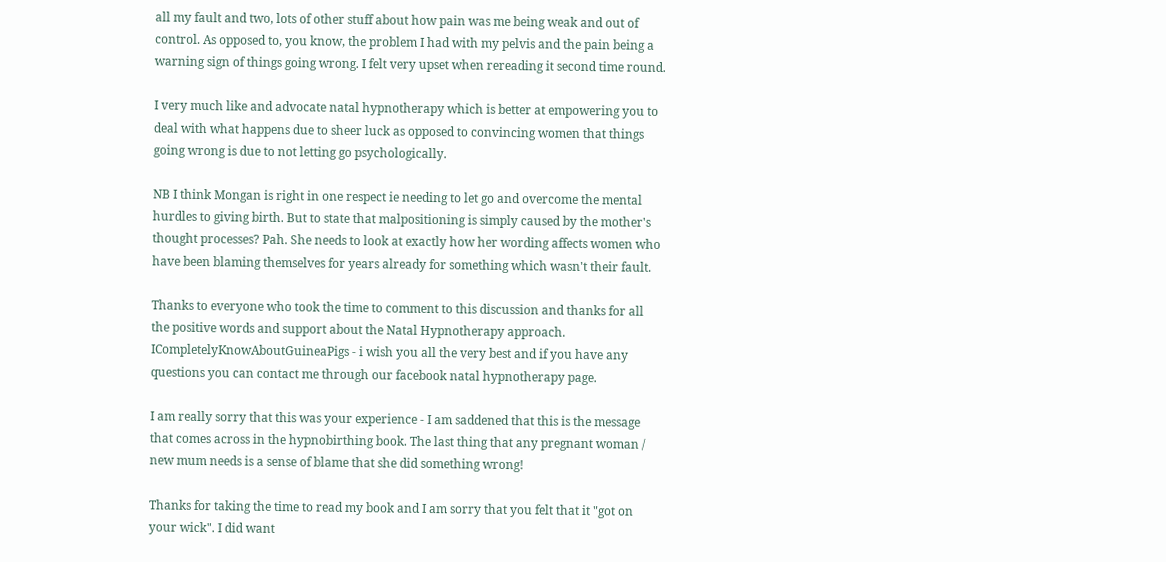all my fault and two, lots of other stuff about how pain was me being weak and out of control. As opposed to, you know, the problem I had with my pelvis and the pain being a warning sign of things going wrong. I felt very upset when rereading it second time round.

I very much like and advocate natal hypnotherapy which is better at empowering you to deal with what happens due to sheer luck as opposed to convincing women that things going wrong is due to not letting go psychologically.

NB I think Mongan is right in one respect ie needing to let go and overcome the mental hurdles to giving birth. But to state that malpositioning is simply caused by the mother's thought processes? Pah. She needs to look at exactly how her wording affects women who have been blaming themselves for years already for something which wasn't their fault.

Thanks to everyone who took the time to comment to this discussion and thanks for all the positive words and support about the Natal Hypnotherapy approach.
ICompletelyKnowAboutGuineaPigs - i wish you all the very best and if you have any questions you can contact me through our facebook natal hypnotherapy page.

I am really sorry that this was your experience - I am saddened that this is the message that comes across in the hypnobirthing book. The last thing that any pregnant woman / new mum needs is a sense of blame that she did something wrong!

Thanks for taking the time to read my book and I am sorry that you felt that it "got on your wick". I did want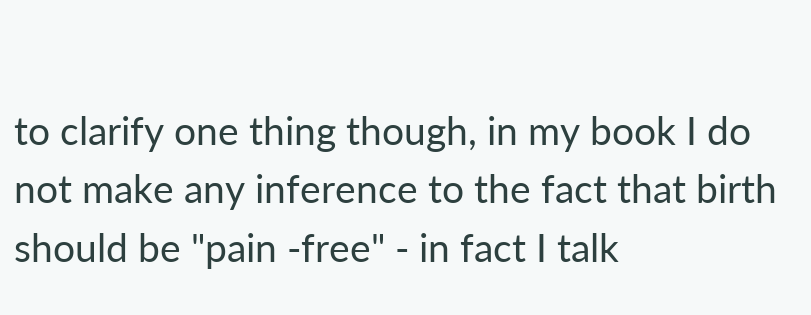to clarify one thing though, in my book I do not make any inference to the fact that birth should be "pain -free" - in fact I talk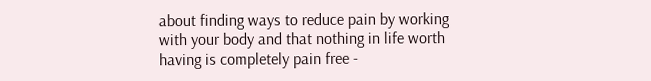about finding ways to reduce pain by working with your body and that nothing in life worth having is completely pain free -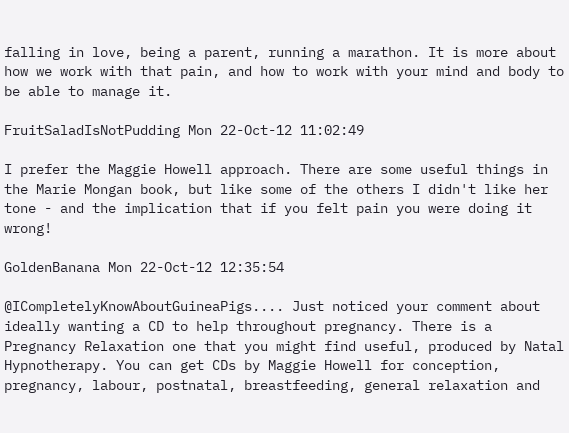falling in love, being a parent, running a marathon. It is more about how we work with that pain, and how to work with your mind and body to be able to manage it.

FruitSaladIsNotPudding Mon 22-Oct-12 11:02:49

I prefer the Maggie Howell approach. There are some useful things in the Marie Mongan book, but like some of the others I didn't like her tone - and the implication that if you felt pain you were doing it wrong!

GoldenBanana Mon 22-Oct-12 12:35:54

@ICompletelyKnowAboutGuineaPigs.... Just noticed your comment about ideally wanting a CD to help throughout pregnancy. There is a Pregnancy Relaxation one that you might find useful, produced by Natal Hypnotherapy. You can get CDs by Maggie Howell for conception, pregnancy, labour, postnatal, breastfeeding, general relaxation and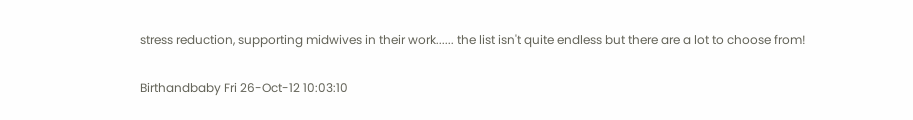stress reduction, supporting midwives in their work...... the list isn't quite endless but there are a lot to choose from!

Birthandbaby Fri 26-Oct-12 10:03:10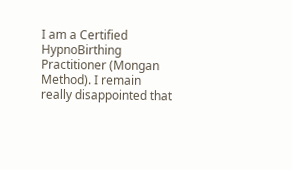I am a Certified HypnoBirthing Practitioner (Mongan Method). I remain really disappointed that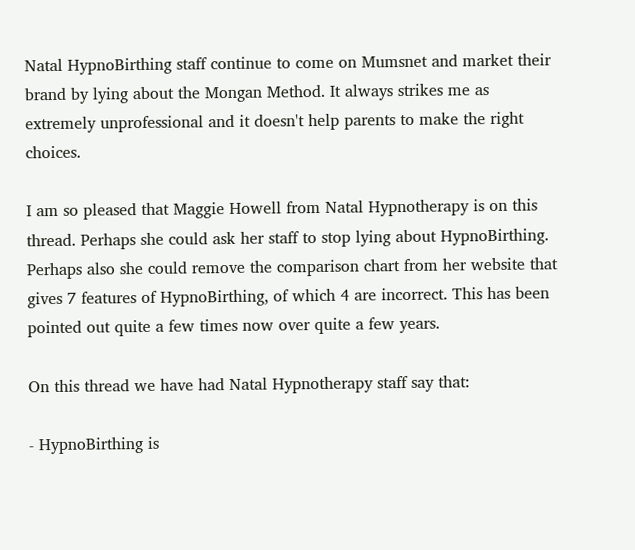Natal HypnoBirthing staff continue to come on Mumsnet and market their brand by lying about the Mongan Method. It always strikes me as extremely unprofessional and it doesn't help parents to make the right choices.

I am so pleased that Maggie Howell from Natal Hypnotherapy is on this thread. Perhaps she could ask her staff to stop lying about HypnoBirthing. Perhaps also she could remove the comparison chart from her website that gives 7 features of HypnoBirthing, of which 4 are incorrect. This has been pointed out quite a few times now over quite a few years.

On this thread we have had Natal Hypnotherapy staff say that:

- HypnoBirthing is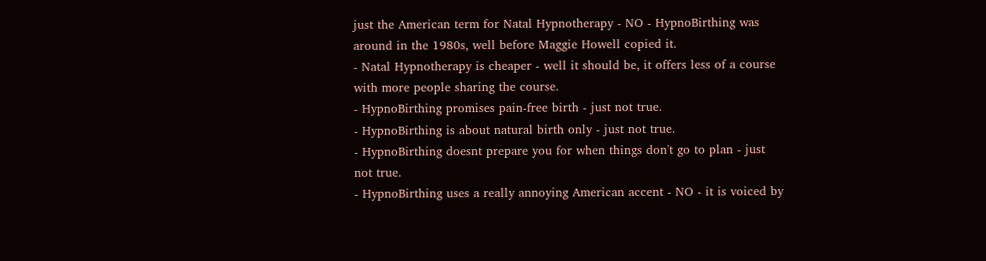just the American term for Natal Hypnotherapy - NO - HypnoBirthing was around in the 1980s, well before Maggie Howell copied it.
- Natal Hypnotherapy is cheaper - well it should be, it offers less of a course with more people sharing the course.
- HypnoBirthing promises pain-free birth - just not true.
- HypnoBirthing is about natural birth only - just not true.
- HypnoBirthing doesnt prepare you for when things don't go to plan - just not true.
- HypnoBirthing uses a really annoying American accent - NO - it is voiced by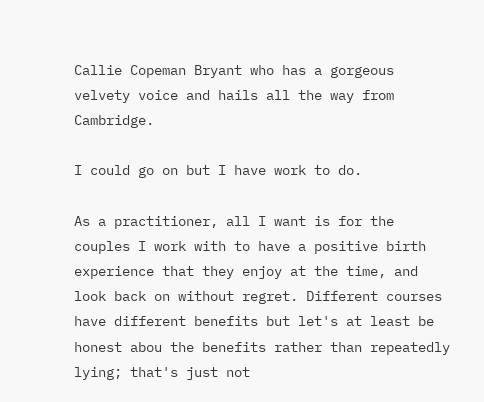Callie Copeman Bryant who has a gorgeous velvety voice and hails all the way from Cambridge.

I could go on but I have work to do.

As a practitioner, all I want is for the couples I work with to have a positive birth experience that they enjoy at the time, and look back on without regret. Different courses have different benefits but let's at least be honest abou the benefits rather than repeatedly lying; that's just not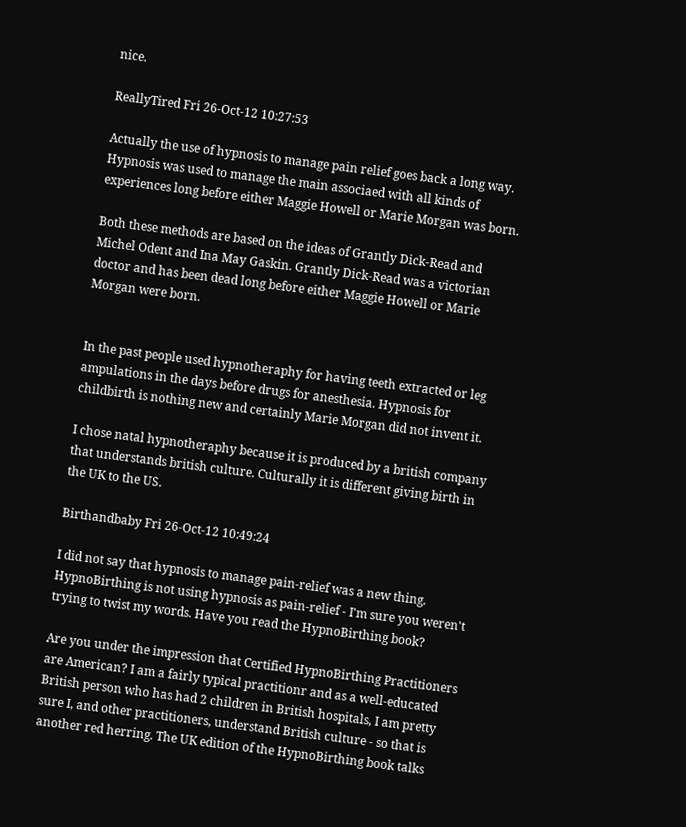nice.

ReallyTired Fri 26-Oct-12 10:27:53

Actually the use of hypnosis to manage pain relief goes back a long way. Hypnosis was used to manage the main associaed with all kinds of experiences long before either Maggie Howell or Marie Morgan was born.

Both these methods are based on the ideas of Grantly Dick-Read and Michel Odent and Ina May Gaskin. Grantly Dick-Read was a victorian doctor and has been dead long before either Maggie Howell or Marie Morgan were born.


In the past people used hypnotheraphy for having teeth extracted or leg ampulations in the days before drugs for anesthesia. Hypnosis for childbirth is nothing new and certainly Marie Morgan did not invent it.

I chose natal hypnotheraphy because it is produced by a british company that understands british culture. Culturally it is different giving birth in the UK to the US.

Birthandbaby Fri 26-Oct-12 10:49:24

I did not say that hypnosis to manage pain-relief was a new thing. HypnoBirthing is not using hypnosis as pain-relief - I'm sure you weren't trying to twist my words. Have you read the HypnoBirthing book?

Are you under the impression that Certified HypnoBirthing Practitioners are American? I am a fairly typical practitionr and as a well-educated British person who has had 2 children in British hospitals, I am pretty sure I, and other practitioners, understand British culture - so that is another red herring. The UK edition of the HypnoBirthing book talks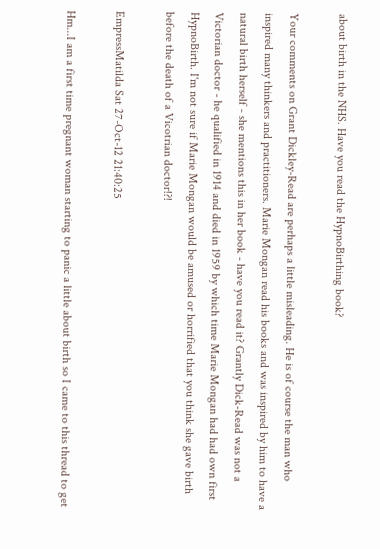about birth in the NHS. Have you read the HypnoBirthing book?

Your comments on Grant Dickley-Read are perhaps a little misleading. He is of course the man who inspired many thinkers and practitioners. Marie Mongan read his books and was inspired by him to have a natural birth herself - she mentions this in her book - have you read it? Grantly Dick-Read was not a Victorian doctor - he qualified in 1914 and died in 1959 by which time Marie Mongan had had own first HypnoBirth. I'm not sure if Marie Mongan would be amused or horrified that you think she gave birth before the death of a Vicotrian doctor!?!

EmpressMatilda Sat 27-Oct-12 21:40:25

Hm...I am a first time pregnant woman starting to panic a little about birth so I came to this thread to get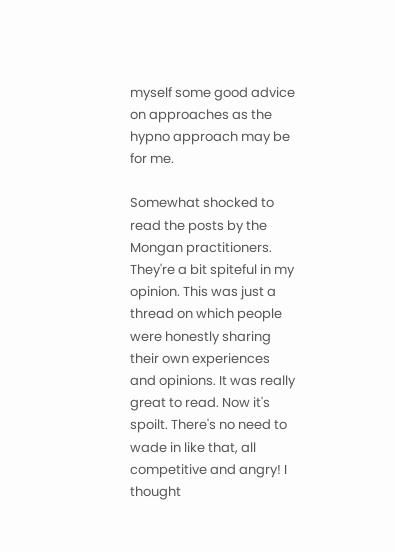myself some good advice on approaches as the hypno approach may be for me.

Somewhat shocked to read the posts by the Mongan practitioners. They're a bit spiteful in my opinion. This was just a thread on which people were honestly sharing their own experiences and opinions. It was really great to read. Now it's spoilt. There's no need to wade in like that, all competitive and angry! I thought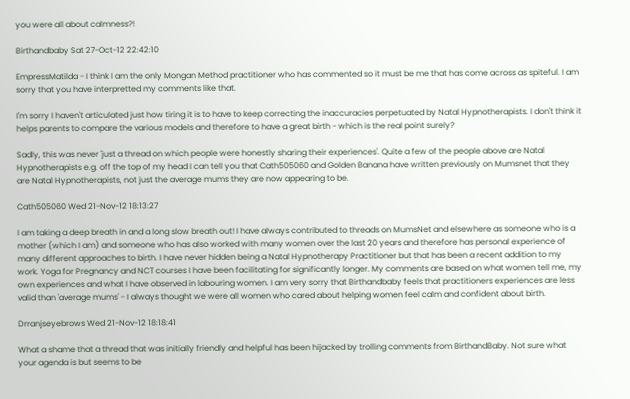you were all about calmness?!

Birthandbaby Sat 27-Oct-12 22:42:10

EmpressMatilda - I think I am the only Mongan Method practitioner who has commented so it must be me that has come across as spiteful. I am sorry that you have interpretted my comments like that.

I'm sorry I haven't articulated just how tiring it is to have to keep correcting the inaccuracies perpetuated by Natal Hypnotherapists. I don't think it helps parents to compare the various models and therefore to have a great birth - which is the real point surely?

Sadly, this was never 'just a thread on which people were honestly sharing their experiences'. Quite a few of the people above are Natal Hypnotherapists e.g. off the top of my head I can tell you that Cath505060 and Golden Banana have written previously on Mumsnet that they are Natal Hypnotherapists, not just the average mums they are now appearing to be.

Cath505060 Wed 21-Nov-12 18:13:27

I am taking a deep breath in and a long slow breath out! I have always contributed to threads on MumsNet and elsewhere as someone who is a mother (which I am) and someone who has also worked with many women over the last 20 years and therefore has personal experience of many different approaches to birth. I have never hidden being a Natal Hypnotherapy Practitioner but that has been a recent addition to my work. Yoga for Pregnancy and NCT courses I have been facilitating for significantly longer. My comments are based on what women tell me, my own experiences and what I have observed in labouring women. I am very sorry that Birthandbaby feels that practitioners experiences are less valid than 'average mums' - I always thought we were all women who cared about helping women feel calm and confident about birth.

Drranjseyebrows Wed 21-Nov-12 18:18:41

What a shame that a thread that was initially friendly and helpful has been hijacked by trolling comments from BirthandBaby. Not sure what your agenda is but seems to be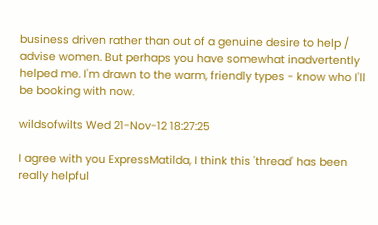business driven rather than out of a genuine desire to help / advise women. But perhaps you have somewhat inadvertently helped me. I'm drawn to the warm, friendly types - know who I'll be booking with now.

wildsofwilts Wed 21-Nov-12 18:27:25

I agree with you ExpressMatilda, I think this 'thread' has been really helpful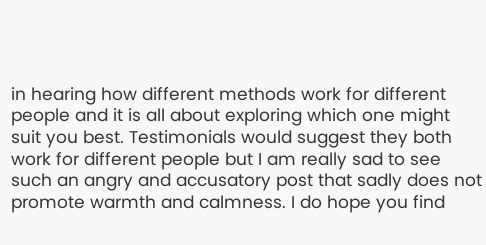in hearing how different methods work for different people and it is all about exploring which one might suit you best. Testimonials would suggest they both work for different people but I am really sad to see such an angry and accusatory post that sadly does not promote warmth and calmness. I do hope you find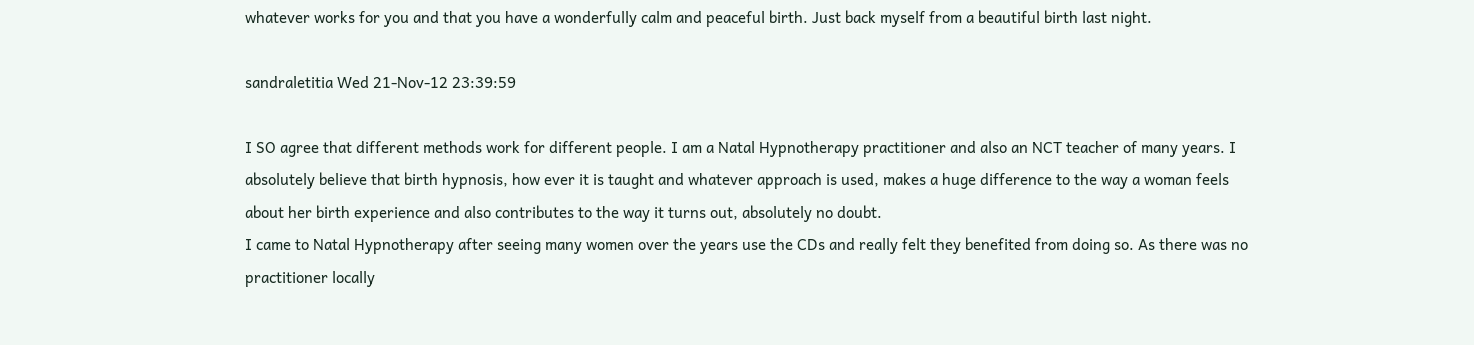whatever works for you and that you have a wonderfully calm and peaceful birth. Just back myself from a beautiful birth last night.

sandraletitia Wed 21-Nov-12 23:39:59

I SO agree that different methods work for different people. I am a Natal Hypnotherapy practitioner and also an NCT teacher of many years. I absolutely believe that birth hypnosis, how ever it is taught and whatever approach is used, makes a huge difference to the way a woman feels about her birth experience and also contributes to the way it turns out, absolutely no doubt.
I came to Natal Hypnotherapy after seeing many women over the years use the CDs and really felt they benefited from doing so. As there was no practitioner locally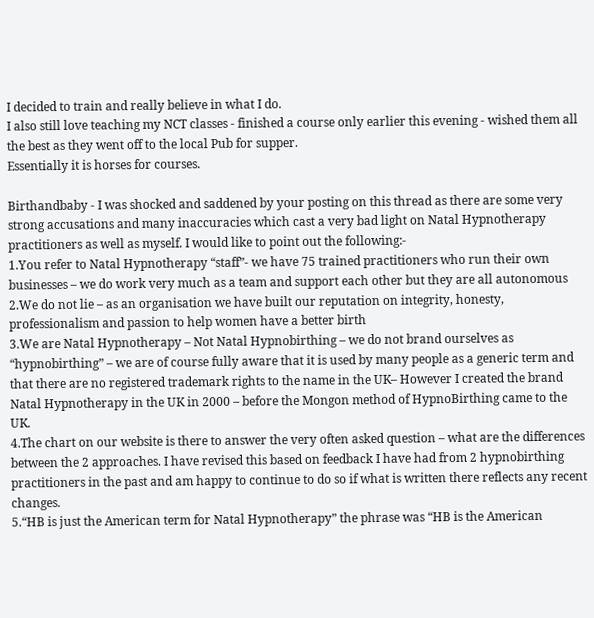I decided to train and really believe in what I do.
I also still love teaching my NCT classes - finished a course only earlier this evening - wished them all the best as they went off to the local Pub for supper.
Essentially it is horses for courses.

Birthandbaby - I was shocked and saddened by your posting on this thread as there are some very strong accusations and many inaccuracies which cast a very bad light on Natal Hypnotherapy practitioners as well as myself. I would like to point out the following:-
1.You refer to Natal Hypnotherapy “staff”- we have 75 trained practitioners who run their own businesses – we do work very much as a team and support each other but they are all autonomous
2.We do not lie – as an organisation we have built our reputation on integrity, honesty, professionalism and passion to help women have a better birth
3.We are Natal Hypnotherapy – Not Natal Hypnobirthing – we do not brand ourselves as “hypnobirthing” – we are of course fully aware that it is used by many people as a generic term and that there are no registered trademark rights to the name in the UK– However I created the brand Natal Hypnotherapy in the UK in 2000 – before the Mongon method of HypnoBirthing came to the UK.
4.The chart on our website is there to answer the very often asked question – what are the differences between the 2 approaches. I have revised this based on feedback I have had from 2 hypnobirthing practitioners in the past and am happy to continue to do so if what is written there reflects any recent changes.
5.“HB is just the American term for Natal Hypnotherapy” the phrase was “HB is the American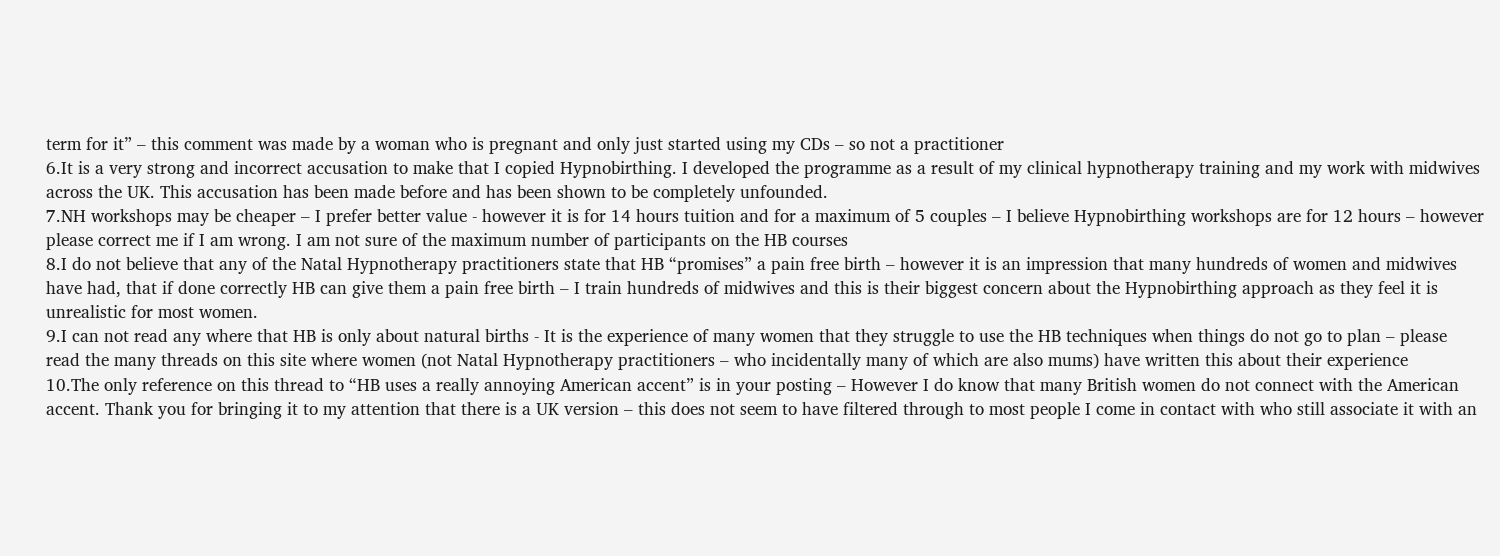term for it” – this comment was made by a woman who is pregnant and only just started using my CDs – so not a practitioner
6.It is a very strong and incorrect accusation to make that I copied Hypnobirthing. I developed the programme as a result of my clinical hypnotherapy training and my work with midwives across the UK. This accusation has been made before and has been shown to be completely unfounded.
7.NH workshops may be cheaper – I prefer better value - however it is for 14 hours tuition and for a maximum of 5 couples – I believe Hypnobirthing workshops are for 12 hours – however please correct me if I am wrong. I am not sure of the maximum number of participants on the HB courses
8.I do not believe that any of the Natal Hypnotherapy practitioners state that HB “promises” a pain free birth – however it is an impression that many hundreds of women and midwives have had, that if done correctly HB can give them a pain free birth – I train hundreds of midwives and this is their biggest concern about the Hypnobirthing approach as they feel it is unrealistic for most women.
9.I can not read any where that HB is only about natural births - It is the experience of many women that they struggle to use the HB techniques when things do not go to plan – please read the many threads on this site where women (not Natal Hypnotherapy practitioners – who incidentally many of which are also mums) have written this about their experience
10.The only reference on this thread to “HB uses a really annoying American accent” is in your posting – However I do know that many British women do not connect with the American accent. Thank you for bringing it to my attention that there is a UK version – this does not seem to have filtered through to most people I come in contact with who still associate it with an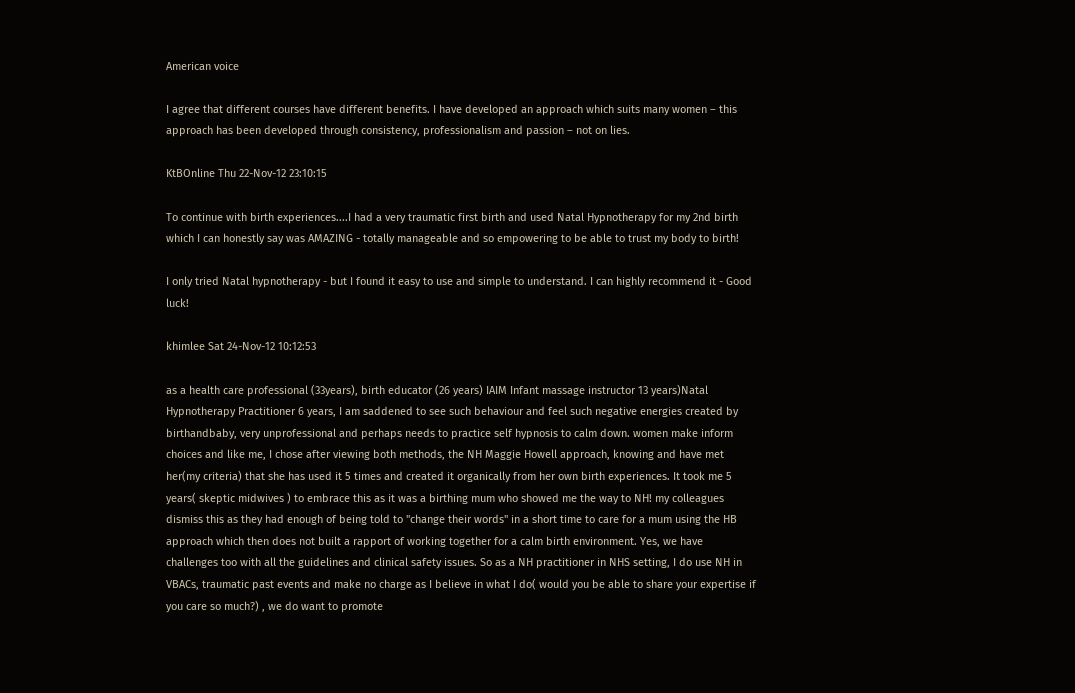American voice

I agree that different courses have different benefits. I have developed an approach which suits many women – this approach has been developed through consistency, professionalism and passion – not on lies.

KtBOnline Thu 22-Nov-12 23:10:15

To continue with birth experiences....I had a very traumatic first birth and used Natal Hypnotherapy for my 2nd birth which I can honestly say was AMAZING - totally manageable and so empowering to be able to trust my body to birth!

I only tried Natal hypnotherapy - but I found it easy to use and simple to understand. I can highly recommend it - Good luck!

khimlee Sat 24-Nov-12 10:12:53

as a health care professional (33years), birth educator (26 years) IAIM Infant massage instructor 13 years)Natal Hypnotherapy Practitioner 6 years, I am saddened to see such behaviour and feel such negative energies created by birthandbaby, very unprofessional and perhaps needs to practice self hypnosis to calm down. women make inform choices and like me, I chose after viewing both methods, the NH Maggie Howell approach, knowing and have met her(my criteria) that she has used it 5 times and created it organically from her own birth experiences. It took me 5 years( skeptic midwives ) to embrace this as it was a birthing mum who showed me the way to NH! my colleagues dismiss this as they had enough of being told to "change their words" in a short time to care for a mum using the HB approach which then does not built a rapport of working together for a calm birth environment. Yes, we have challenges too with all the guidelines and clinical safety issues. So as a NH practitioner in NHS setting, I do use NH in VBACs, traumatic past events and make no charge as I believe in what I do( would you be able to share your expertise if you care so much?) , we do want to promote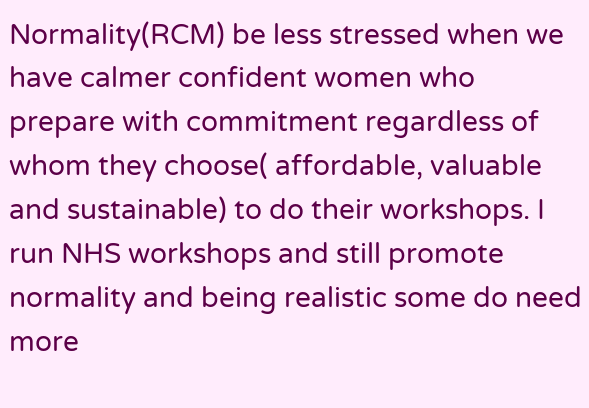Normality(RCM) be less stressed when we have calmer confident women who prepare with commitment regardless of whom they choose( affordable, valuable and sustainable) to do their workshops. I run NHS workshops and still promote normality and being realistic some do need more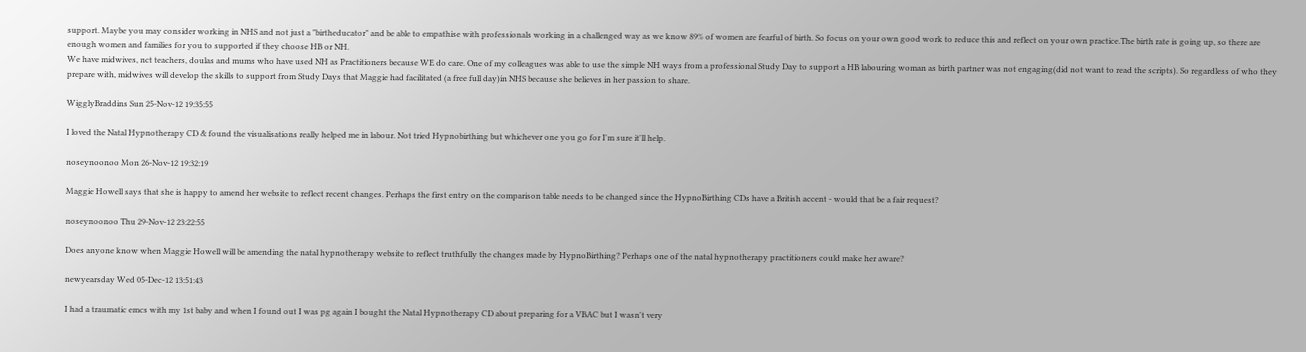support. Maybe you may consider working in NHS and not just a "birtheducator" and be able to empathise with professionals working in a challenged way as we know 89% of women are fearful of birth. So focus on your own good work to reduce this and reflect on your own practice.The birth rate is going up, so there are enough women and families for you to supported if they choose HB or NH.
We have midwives, nct teachers, doulas and mums who have used NH as Practitioners because WE do care. One of my colleagues was able to use the simple NH ways from a professional Study Day to support a HB labouring woman as birth partner was not engaging(did not want to read the scripts). So regardless of who they prepare with, midwives will develop the skills to support from Study Days that Maggie had facilitated (a free full day)in NHS because she believes in her passion to share.

WigglyBraddins Sun 25-Nov-12 19:35:55

I loved the Natal Hypnotherapy CD & found the visualisations really helped me in labour. Not tried Hypnobirthing but whichever one you go for I'm sure it'll help.

noseynoonoo Mon 26-Nov-12 19:32:19

Maggie Howell says that she is happy to amend her website to reflect recent changes. Perhaps the first entry on the comparison table needs to be changed since the HypnoBirthing CDs have a British accent - would that be a fair request?

noseynoonoo Thu 29-Nov-12 23:22:55

Does anyone know when Maggie Howell will be amending the natal hypnotherapy website to reflect truthfully the changes made by HypnoBirthing? Perhaps one of the natal hypnotherapy practitioners could make her aware?

newyearsday Wed 05-Dec-12 13:51:43

I had a traumatic emcs with my 1st baby and when I found out I was pg again I bought the Natal Hypnotherapy CD about preparing for a VBAC but I wasn't very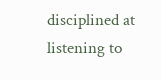disciplined at listening to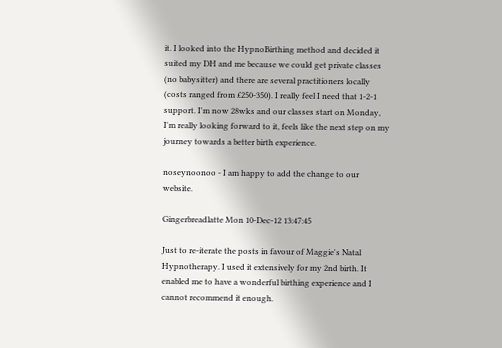it. I looked into the HypnoBirthing method and decided it suited my DH and me because we could get private classes (no babysitter) and there are several practitioners locally (costs ranged from £250-350). I really feel I need that 1-2-1 support. I'm now 28wks and our classes start on Monday, I'm really looking forward to it, feels like the next step on my journey towards a better birth experience.

noseynoonoo - I am happy to add the change to our website.

Gingerbreadlatte Mon 10-Dec-12 13:47:45

Just to re-iterate the posts in favour of Maggie's Natal Hypnotherapy. I used it extensively for my 2nd birth. It enabled me to have a wonderful birthing experience and I cannot recommend it enough.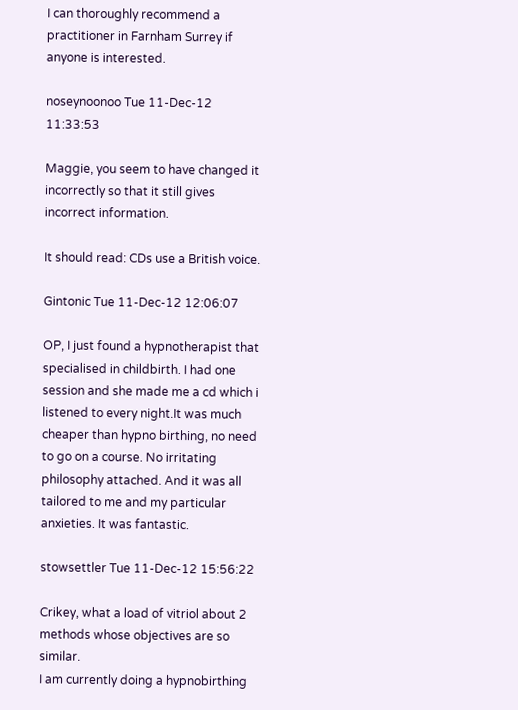I can thoroughly recommend a practitioner in Farnham Surrey if anyone is interested.

noseynoonoo Tue 11-Dec-12 11:33:53

Maggie, you seem to have changed it incorrectly so that it still gives incorrect information.

It should read: CDs use a British voice.

Gintonic Tue 11-Dec-12 12:06:07

OP, I just found a hypnotherapist that specialised in childbirth. I had one session and she made me a cd which i listened to every night.It was much cheaper than hypno birthing, no need to go on a course. No irritating philosophy attached. And it was all tailored to me and my particular anxieties. It was fantastic.

stowsettler Tue 11-Dec-12 15:56:22

Crikey, what a load of vitriol about 2 methods whose objectives are so similar.
I am currently doing a hypnobirthing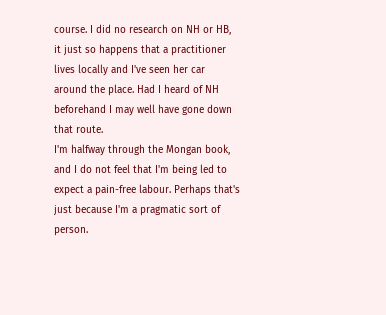course. I did no research on NH or HB, it just so happens that a practitioner lives locally and I've seen her car around the place. Had I heard of NH beforehand I may well have gone down that route.
I'm halfway through the Mongan book, and I do not feel that I'm being led to expect a pain-free labour. Perhaps that's just because I'm a pragmatic sort of person.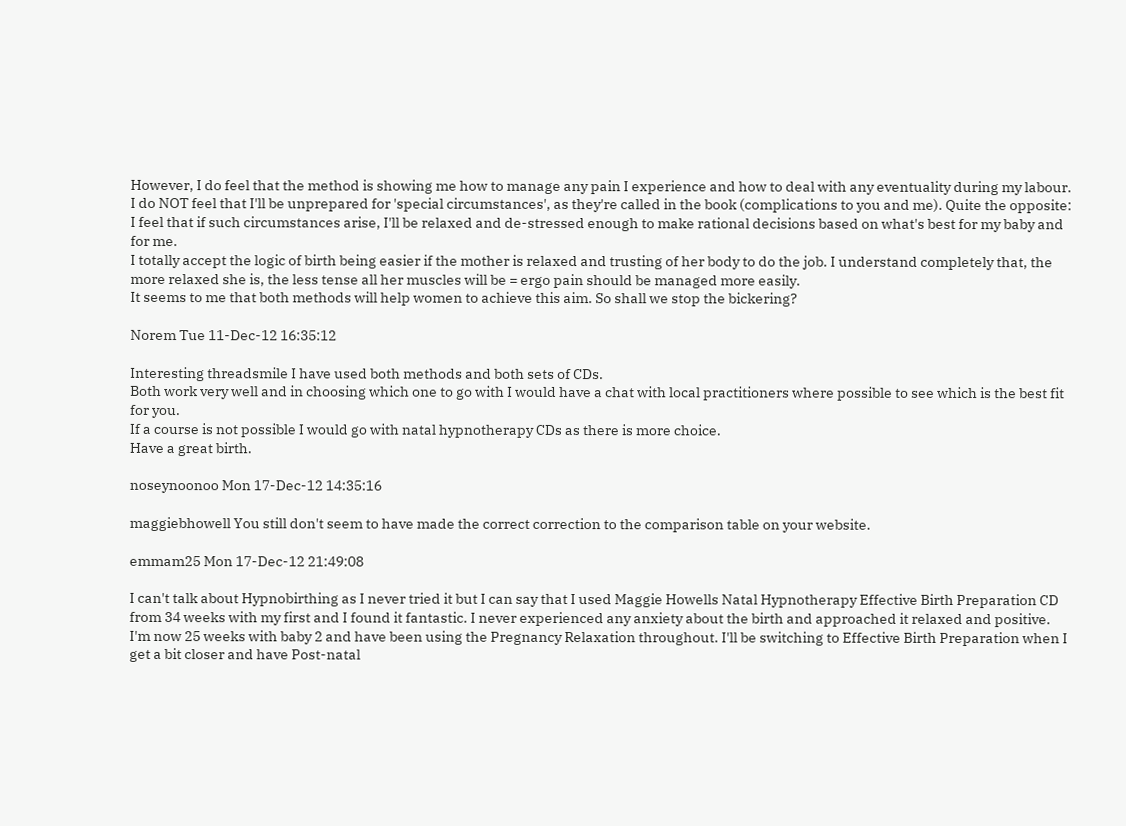However, I do feel that the method is showing me how to manage any pain I experience and how to deal with any eventuality during my labour. I do NOT feel that I'll be unprepared for 'special circumstances', as they're called in the book (complications to you and me). Quite the opposite: I feel that if such circumstances arise, I'll be relaxed and de-stressed enough to make rational decisions based on what's best for my baby and for me.
I totally accept the logic of birth being easier if the mother is relaxed and trusting of her body to do the job. I understand completely that, the more relaxed she is, the less tense all her muscles will be = ergo pain should be managed more easily.
It seems to me that both methods will help women to achieve this aim. So shall we stop the bickering?

Norem Tue 11-Dec-12 16:35:12

Interesting threadsmile I have used both methods and both sets of CDs.
Both work very well and in choosing which one to go with I would have a chat with local practitioners where possible to see which is the best fit for you.
If a course is not possible I would go with natal hypnotherapy CDs as there is more choice.
Have a great birth.

noseynoonoo Mon 17-Dec-12 14:35:16

maggiebhowell You still don't seem to have made the correct correction to the comparison table on your website.

emmam25 Mon 17-Dec-12 21:49:08

I can't talk about Hypnobirthing as I never tried it but I can say that I used Maggie Howells Natal Hypnotherapy Effective Birth Preparation CD from 34 weeks with my first and I found it fantastic. I never experienced any anxiety about the birth and approached it relaxed and positive. I'm now 25 weeks with baby 2 and have been using the Pregnancy Relaxation throughout. I'll be switching to Effective Birth Preparation when I get a bit closer and have Post-natal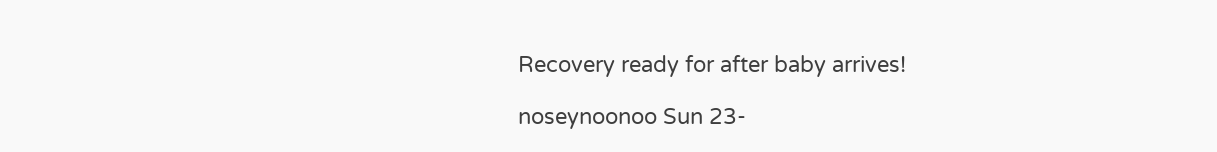Recovery ready for after baby arrives!

noseynoonoo Sun 23-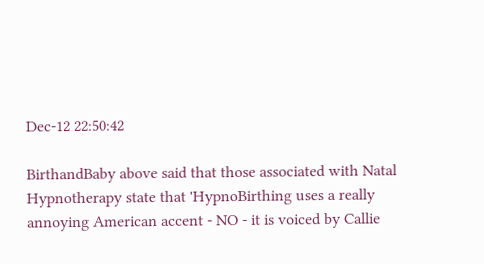Dec-12 22:50:42

BirthandBaby above said that those associated with Natal Hypnotherapy state that 'HypnoBirthing uses a really annoying American accent - NO - it is voiced by Callie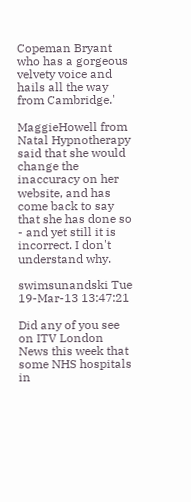Copeman Bryant who has a gorgeous velvety voice and hails all the way from Cambridge.'

MaggieHowell from Natal Hypnotherapy said that she would change the inaccuracy on her website, and has come back to say that she has done so - and yet still it is incorrect. I don't understand why.

swimsunandski Tue 19-Mar-13 13:47:21

Did any of you see on ITV London News this week that some NHS hospitals in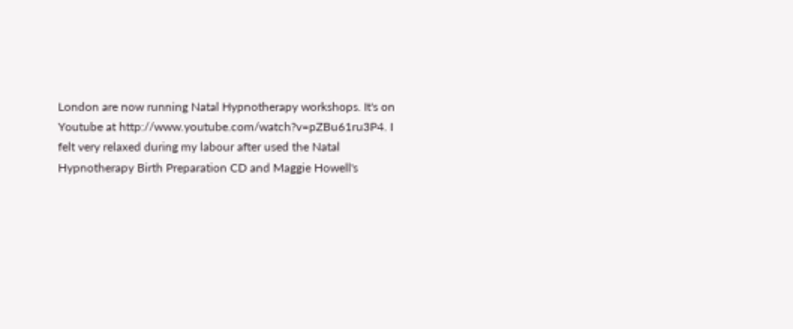London are now running Natal Hypnotherapy workshops. It's on Youtube at http://www.youtube.com/watch?v=pZBu61ru3P4. I felt very relaxed during my labour after used the Natal Hypnotherapy Birth Preparation CD and Maggie Howell's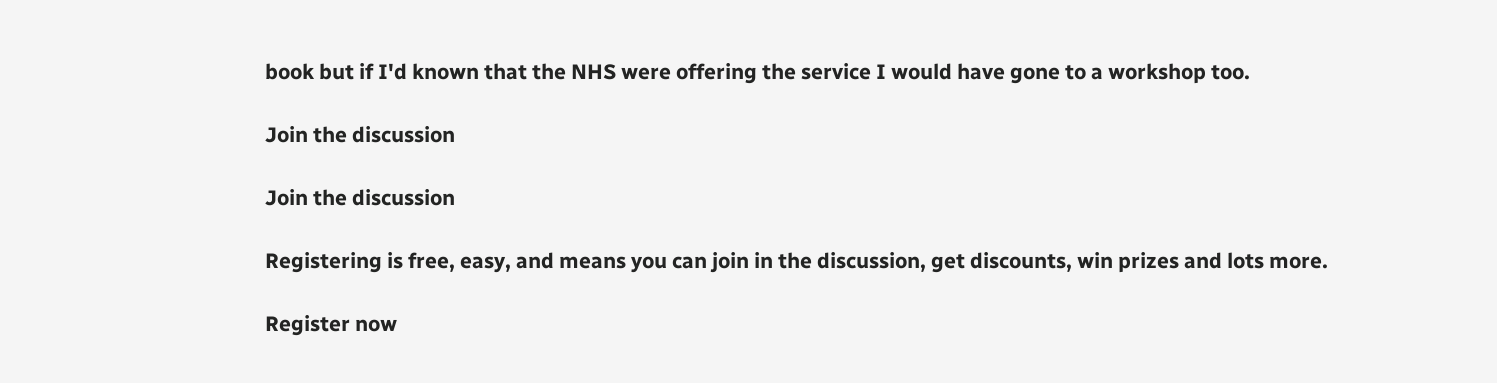book but if I'd known that the NHS were offering the service I would have gone to a workshop too.

Join the discussion

Join the discussion

Registering is free, easy, and means you can join in the discussion, get discounts, win prizes and lots more.

Register now